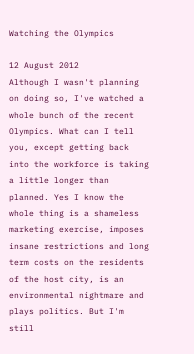Watching the Olympics

12 August 2012
Although I wasn't planning on doing so, I've watched a whole bunch of the recent Olympics. What can I tell you, except getting back into the workforce is taking a little longer than planned. Yes I know the whole thing is a shameless marketing exercise, imposes insane restrictions and long term costs on the residents of the host city, is an environmental nightmare and plays politics. But I'm still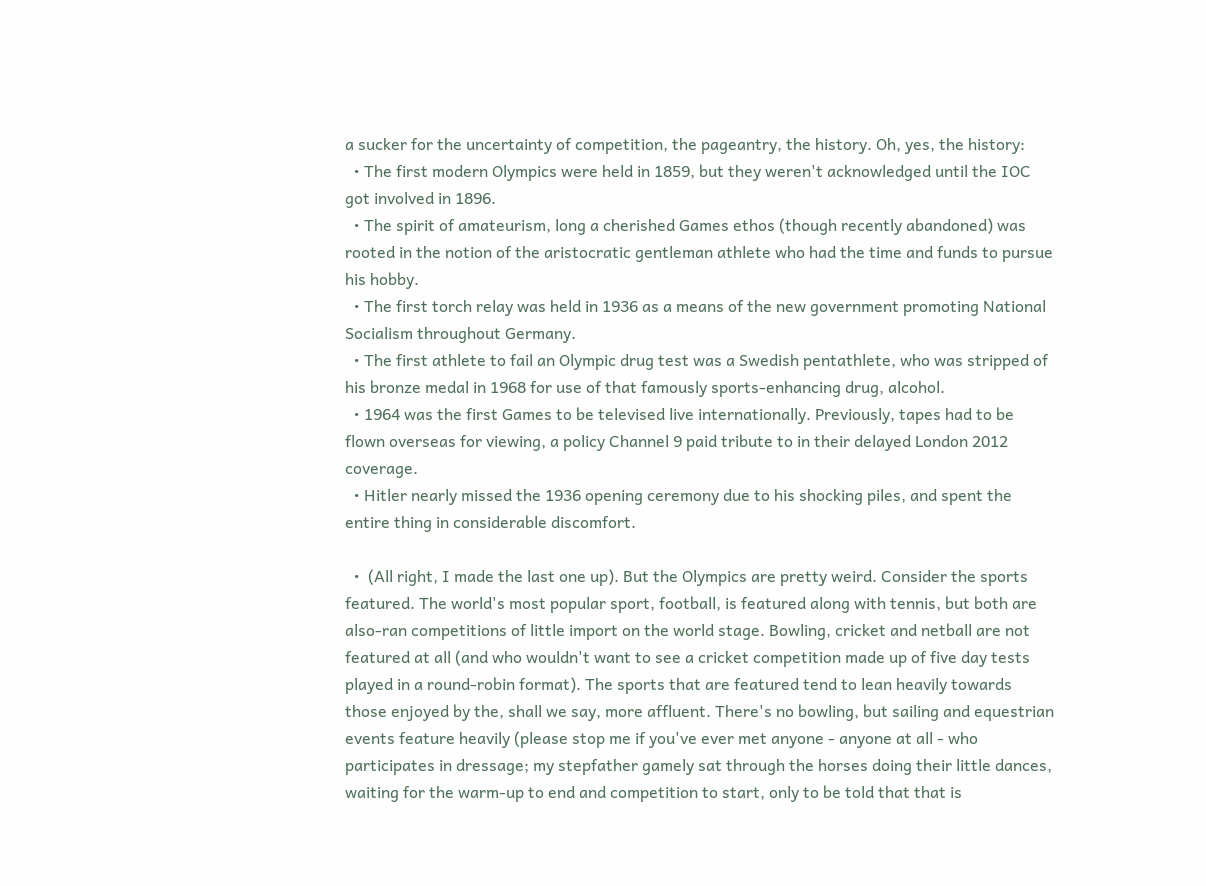a sucker for the uncertainty of competition, the pageantry, the history. Oh, yes, the history:
  • The first modern Olympics were held in 1859, but they weren't acknowledged until the IOC got involved in 1896.
  • The spirit of amateurism, long a cherished Games ethos (though recently abandoned) was rooted in the notion of the aristocratic gentleman athlete who had the time and funds to pursue his hobby.
  • The first torch relay was held in 1936 as a means of the new government promoting National Socialism throughout Germany.
  • The first athlete to fail an Olympic drug test was a Swedish pentathlete, who was stripped of his bronze medal in 1968 for use of that famously sports-enhancing drug, alcohol.
  • 1964 was the first Games to be televised live internationally. Previously, tapes had to be flown overseas for viewing, a policy Channel 9 paid tribute to in their delayed London 2012 coverage.
  • Hitler nearly missed the 1936 opening ceremony due to his shocking piles, and spent the entire thing in considerable discomfort.

  •  (All right, I made the last one up). But the Olympics are pretty weird. Consider the sports featured. The world's most popular sport, football, is featured along with tennis, but both are also-ran competitions of little import on the world stage. Bowling, cricket and netball are not featured at all (and who wouldn't want to see a cricket competition made up of five day tests played in a round-robin format). The sports that are featured tend to lean heavily towards those enjoyed by the, shall we say, more affluent. There's no bowling, but sailing and equestrian events feature heavily (please stop me if you've ever met anyone - anyone at all - who participates in dressage; my stepfather gamely sat through the horses doing their little dances, waiting for the warm-up to end and competition to start, only to be told that that is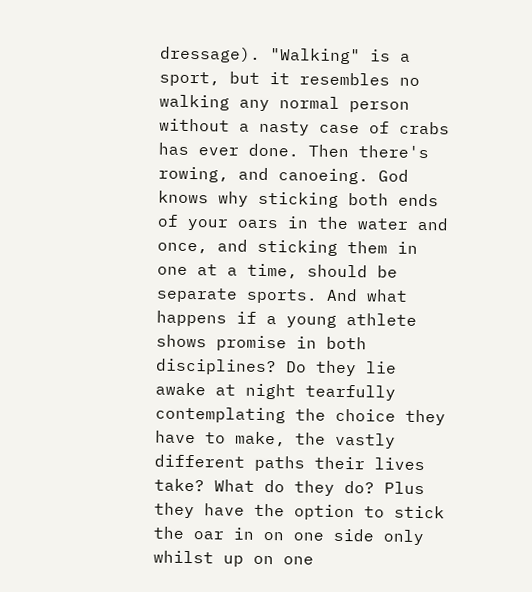dressage). "Walking" is a sport, but it resembles no walking any normal person without a nasty case of crabs has ever done. Then there's rowing, and canoeing. God knows why sticking both ends of your oars in the water and once, and sticking them in one at a time, should be separate sports. And what happens if a young athlete shows promise in both disciplines? Do they lie awake at night tearfully contemplating the choice they have to make, the vastly different paths their lives take? What do they do? Plus they have the option to stick the oar in on one side only whilst up on one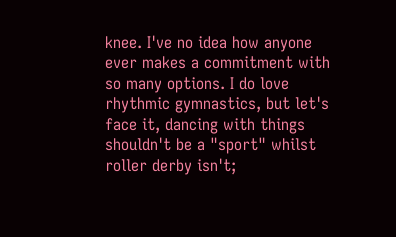knee. I've no idea how anyone ever makes a commitment with so many options. I do love rhythmic gymnastics, but let's face it, dancing with things shouldn't be a "sport" whilst roller derby isn't;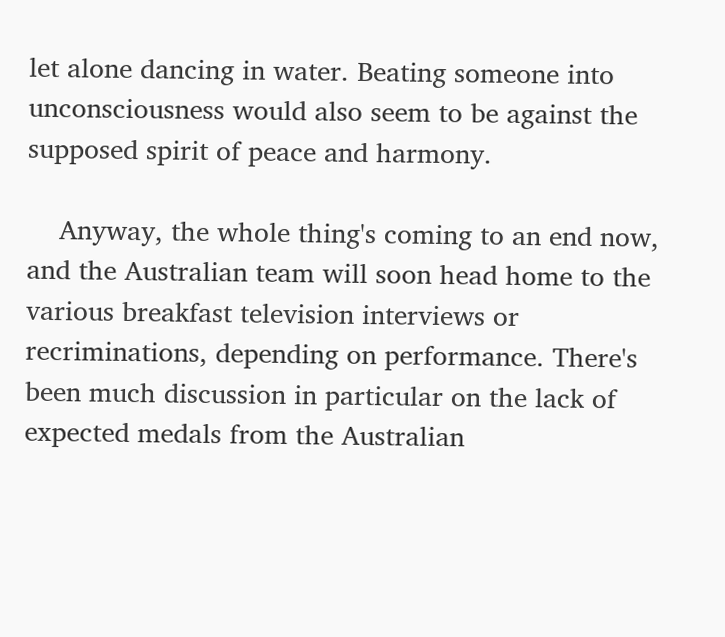let alone dancing in water. Beating someone into unconsciousness would also seem to be against the supposed spirit of peace and harmony.

    Anyway, the whole thing's coming to an end now, and the Australian team will soon head home to the various breakfast television interviews or recriminations, depending on performance. There's been much discussion in particular on the lack of expected medals from the Australian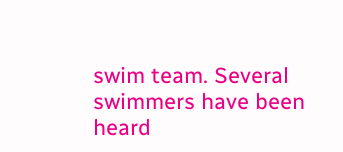swim team. Several swimmers have been heard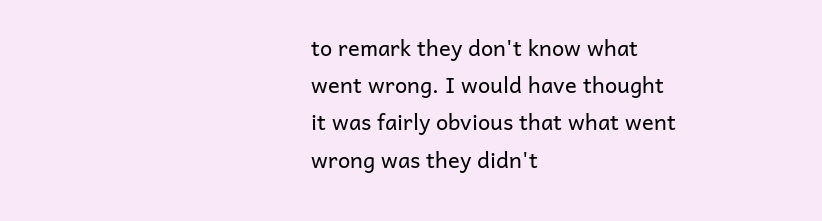to remark they don't know what went wrong. I would have thought it was fairly obvious that what went wrong was they didn't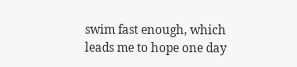swim fast enough, which leads me to hope one day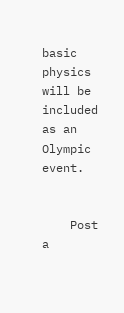basic physics will be included as an Olympic event.


    Post a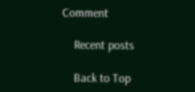Comment

    Recent posts

    Back to Top